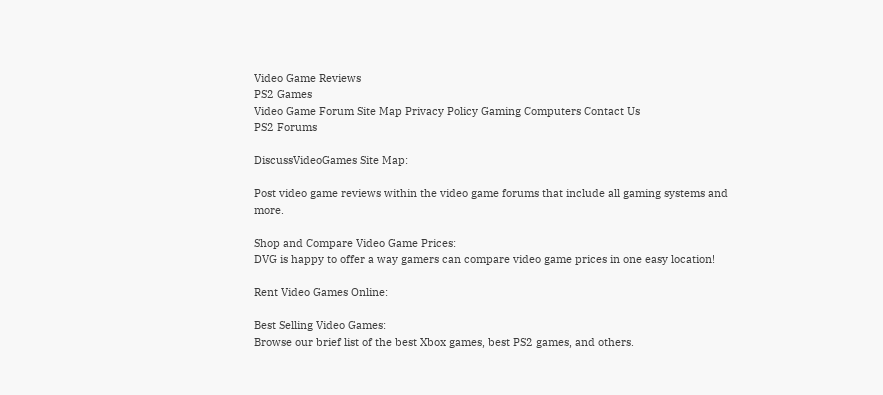Video Game Reviews
PS2 Games
Video Game Forum Site Map Privacy Policy Gaming Computers Contact Us
PS2 Forums

DiscussVideoGames Site Map:

Post video game reviews within the video game forums that include all gaming systems and more.

Shop and Compare Video Game Prices:
DVG is happy to offer a way gamers can compare video game prices in one easy location!

Rent Video Games Online:

Best Selling Video Games:
Browse our brief list of the best Xbox games, best PS2 games, and others.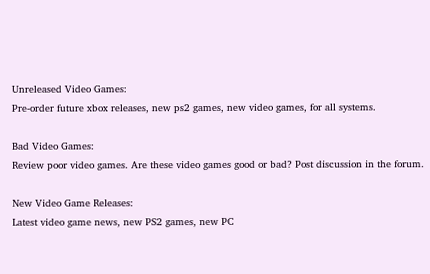Unreleased Video Games:
Pre-order future xbox releases, new ps2 games, new video games, for all systems.

Bad Video Games:
Review poor video games. Are these video games good or bad? Post discussion in the forum.

New Video Game Releases:
Latest video game news, new PS2 games, new PC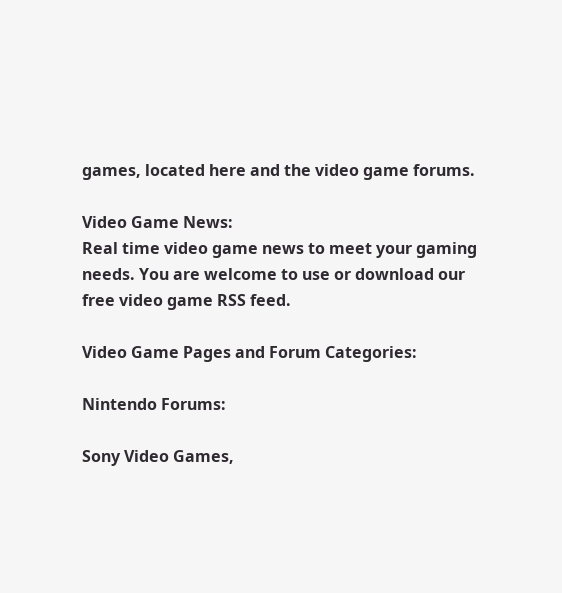games, located here and the video game forums.

Video Game News:
Real time video game news to meet your gaming needs. You are welcome to use or download our free video game RSS feed.

Video Game Pages and Forum Categories:

Nintendo Forums:

Sony Video Games,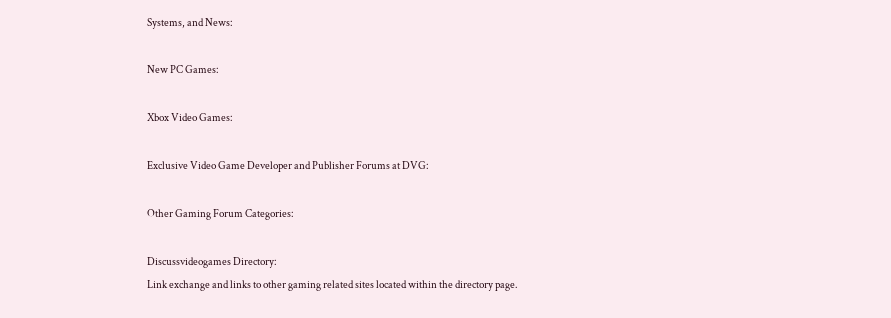Systems, and News:

New PC Games:

Xbox Video Games:

Exclusive Video Game Developer and Publisher Forums at DVG:

Other Gaming Forum Categories:

Discussvideogames Directory:
Link exchange and links to other gaming related sites located within the directory page.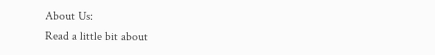About Us:
Read a little bit about